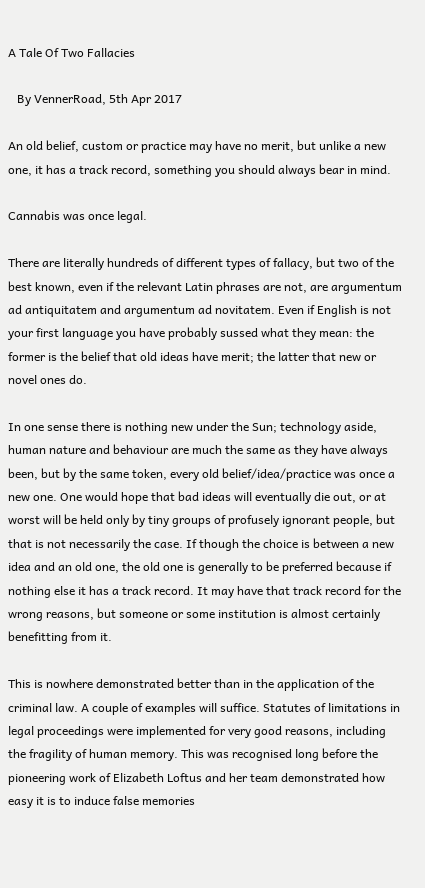A Tale Of Two Fallacies

   By VennerRoad, 5th Apr 2017

An old belief, custom or practice may have no merit, but unlike a new one, it has a track record, something you should always bear in mind.

Cannabis was once legal.

There are literally hundreds of different types of fallacy, but two of the best known, even if the relevant Latin phrases are not, are argumentum ad antiquitatem and argumentum ad novitatem. Even if English is not your first language you have probably sussed what they mean: the former is the belief that old ideas have merit; the latter that new or novel ones do.

In one sense there is nothing new under the Sun; technology aside, human nature and behaviour are much the same as they have always been, but by the same token, every old belief/idea/practice was once a new one. One would hope that bad ideas will eventually die out, or at worst will be held only by tiny groups of profusely ignorant people, but that is not necessarily the case. If though the choice is between a new idea and an old one, the old one is generally to be preferred because if nothing else it has a track record. It may have that track record for the wrong reasons, but someone or some institution is almost certainly benefitting from it.

This is nowhere demonstrated better than in the application of the criminal law. A couple of examples will suffice. Statutes of limitations in legal proceedings were implemented for very good reasons, including the fragility of human memory. This was recognised long before the pioneering work of Elizabeth Loftus and her team demonstrated how easy it is to induce false memories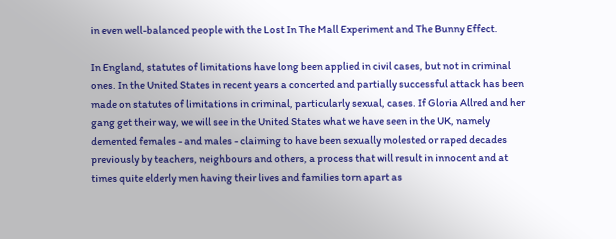in even well-balanced people with the Lost In The Mall Experiment and The Bunny Effect.

In England, statutes of limitations have long been applied in civil cases, but not in criminal ones. In the United States in recent years a concerted and partially successful attack has been made on statutes of limitations in criminal, particularly sexual, cases. If Gloria Allred and her gang get their way, we will see in the United States what we have seen in the UK, namely demented females - and males - claiming to have been sexually molested or raped decades previously by teachers, neighbours and others, a process that will result in innocent and at times quite elderly men having their lives and families torn apart as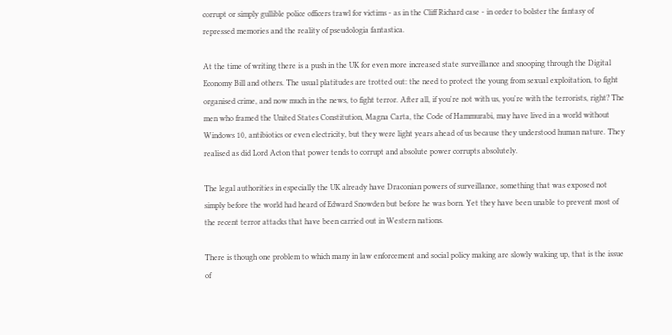corrupt or simply gullible police officers trawl for victims - as in the Cliff Richard case - in order to bolster the fantasy of repressed memories and the reality of pseudologia fantastica.

At the time of writing there is a push in the UK for even more increased state surveillance and snooping through the Digital Economy Bill and others. The usual platitudes are trotted out: the need to protect the young from sexual exploitation, to fight organised crime, and now much in the news, to fight terror. After all, if you're not with us, you're with the terrorists, right? The men who framed the United States Constitution, Magna Carta, the Code of Hammurabi, may have lived in a world without Windows 10, antibiotics or even electricity, but they were light years ahead of us because they understood human nature. They realised as did Lord Acton that power tends to corrupt and absolute power corrupts absolutely.

The legal authorities in especially the UK already have Draconian powers of surveillance, something that was exposed not simply before the world had heard of Edward Snowden but before he was born. Yet they have been unable to prevent most of the recent terror attacks that have been carried out in Western nations.

There is though one problem to which many in law enforcement and social policy making are slowly waking up, that is the issue of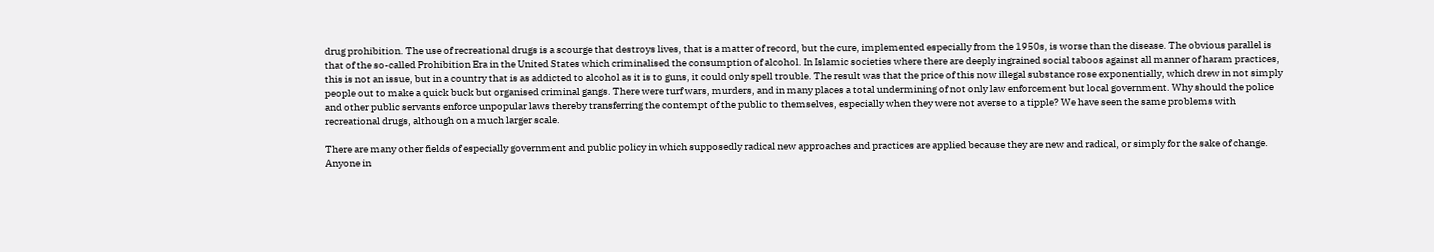drug prohibition. The use of recreational drugs is a scourge that destroys lives, that is a matter of record, but the cure, implemented especially from the 1950s, is worse than the disease. The obvious parallel is that of the so-called Prohibition Era in the United States which criminalised the consumption of alcohol. In Islamic societies where there are deeply ingrained social taboos against all manner of haram practices, this is not an issue, but in a country that is as addicted to alcohol as it is to guns, it could only spell trouble. The result was that the price of this now illegal substance rose exponentially, which drew in not simply people out to make a quick buck but organised criminal gangs. There were turf wars, murders, and in many places a total undermining of not only law enforcement but local government. Why should the police and other public servants enforce unpopular laws thereby transferring the contempt of the public to themselves, especially when they were not averse to a tipple? We have seen the same problems with recreational drugs, although on a much larger scale.

There are many other fields of especially government and public policy in which supposedly radical new approaches and practices are applied because they are new and radical, or simply for the sake of change. Anyone in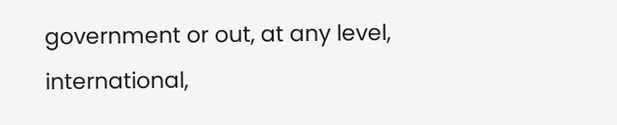government or out, at any level, international,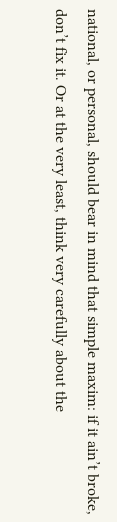national, or personal, should bear in mind that simple maxim: if it ain’t broke, don’t fix it. Or at the very least, think very carefully about the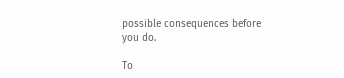possible consequences before you do.

To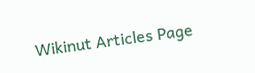Wikinut Articles Page